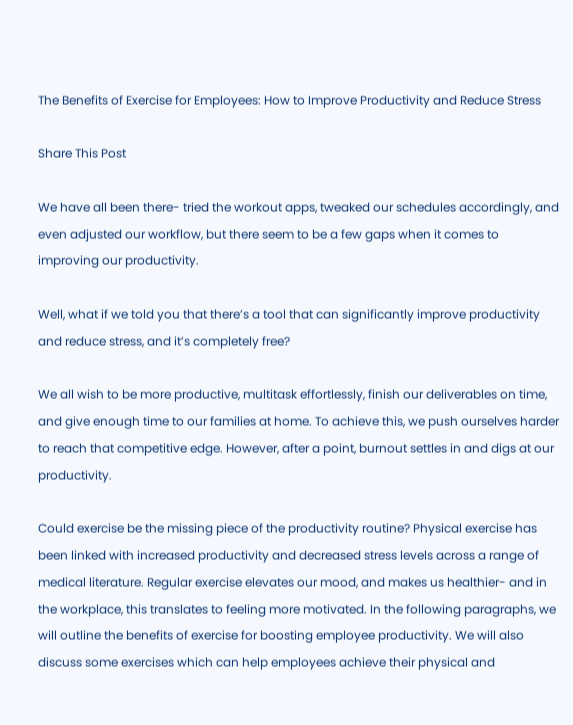The Benefits of Exercise for Employees: How to Improve Productivity and Reduce Stress

Share This Post

We have all been there- tried the workout apps, tweaked our schedules accordingly, and even adjusted our workflow, but there seem to be a few gaps when it comes to improving our productivity.

Well, what if we told you that there’s a tool that can significantly improve productivity and reduce stress, and it’s completely free?

We all wish to be more productive, multitask effortlessly, finish our deliverables on time, and give enough time to our families at home. To achieve this, we push ourselves harder to reach that competitive edge. However, after a point, burnout settles in and digs at our productivity.

Could exercise be the missing piece of the productivity routine? Physical exercise has been linked with increased productivity and decreased stress levels across a range of medical literature. Regular exercise elevates our mood, and makes us healthier- and in the workplace, this translates to feeling more motivated. In the following paragraphs, we will outline the benefits of exercise for boosting employee productivity. We will also discuss some exercises which can help employees achieve their physical and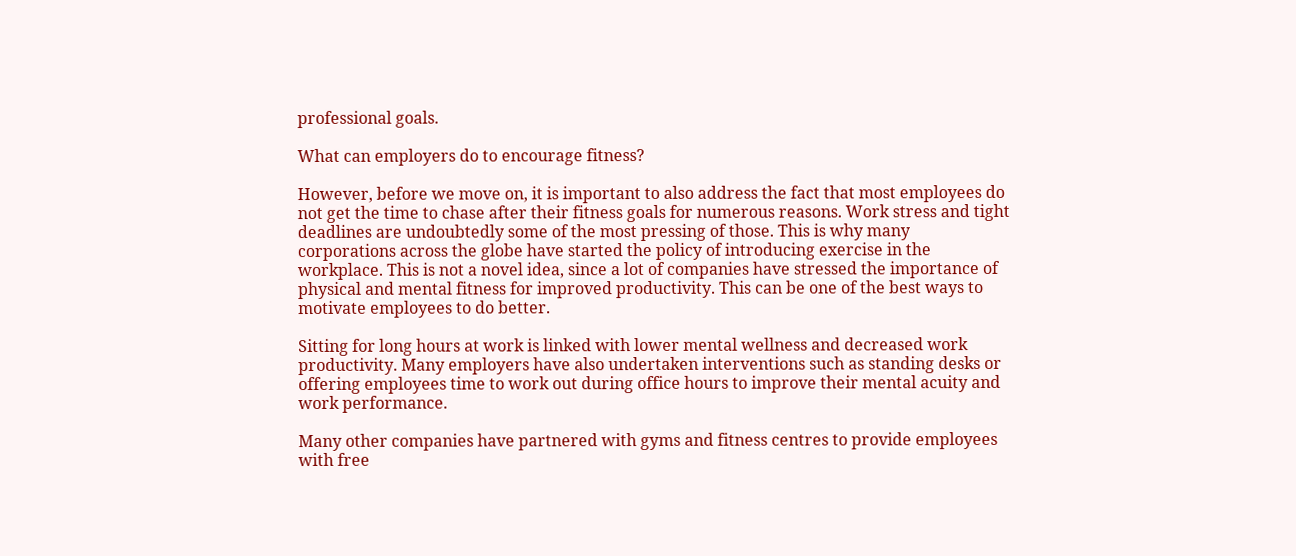professional goals.

What can employers do to encourage fitness?

However, before we move on, it is important to also address the fact that most employees do not get the time to chase after their fitness goals for numerous reasons. Work stress and tight deadlines are undoubtedly some of the most pressing of those. This is why many corporations across the globe have started the policy of introducing exercise in the workplace. This is not a novel idea, since a lot of companies have stressed the importance of physical and mental fitness for improved productivity. This can be one of the best ways to motivate employees to do better.

Sitting for long hours at work is linked with lower mental wellness and decreased work productivity. Many employers have also undertaken interventions such as standing desks or offering employees time to work out during office hours to improve their mental acuity and work performance.

Many other companies have partnered with gyms and fitness centres to provide employees with free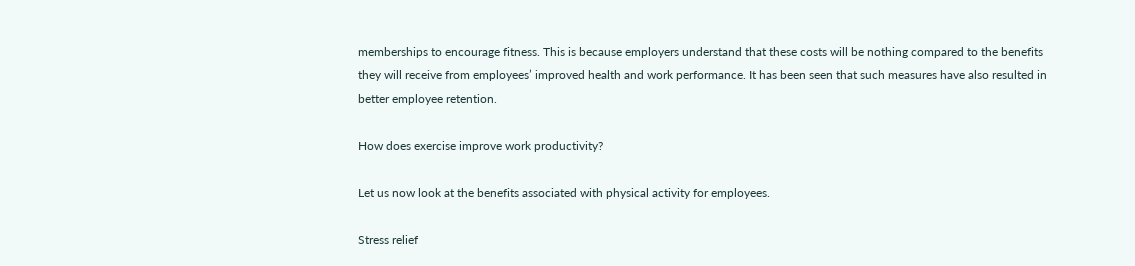memberships to encourage fitness. This is because employers understand that these costs will be nothing compared to the benefits they will receive from employees’ improved health and work performance. It has been seen that such measures have also resulted in better employee retention.

How does exercise improve work productivity?

Let us now look at the benefits associated with physical activity for employees.

Stress relief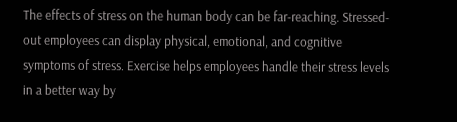The effects of stress on the human body can be far-reaching. Stressed-out employees can display physical, emotional, and cognitive symptoms of stress. Exercise helps employees handle their stress levels in a better way by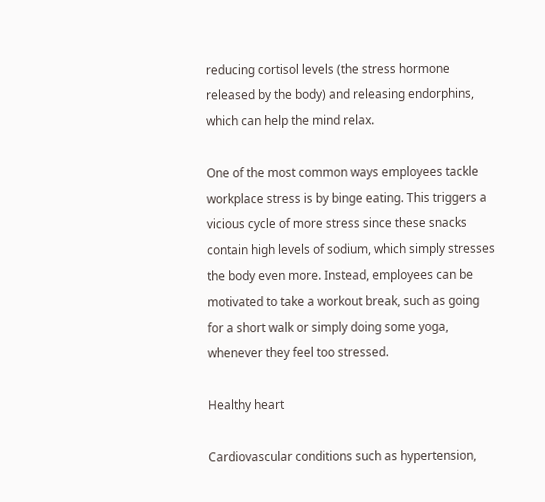reducing cortisol levels (the stress hormone released by the body) and releasing endorphins, which can help the mind relax.

One of the most common ways employees tackle workplace stress is by binge eating. This triggers a vicious cycle of more stress since these snacks contain high levels of sodium, which simply stresses the body even more. Instead, employees can be motivated to take a workout break, such as going for a short walk or simply doing some yoga, whenever they feel too stressed.

Healthy heart

Cardiovascular conditions such as hypertension,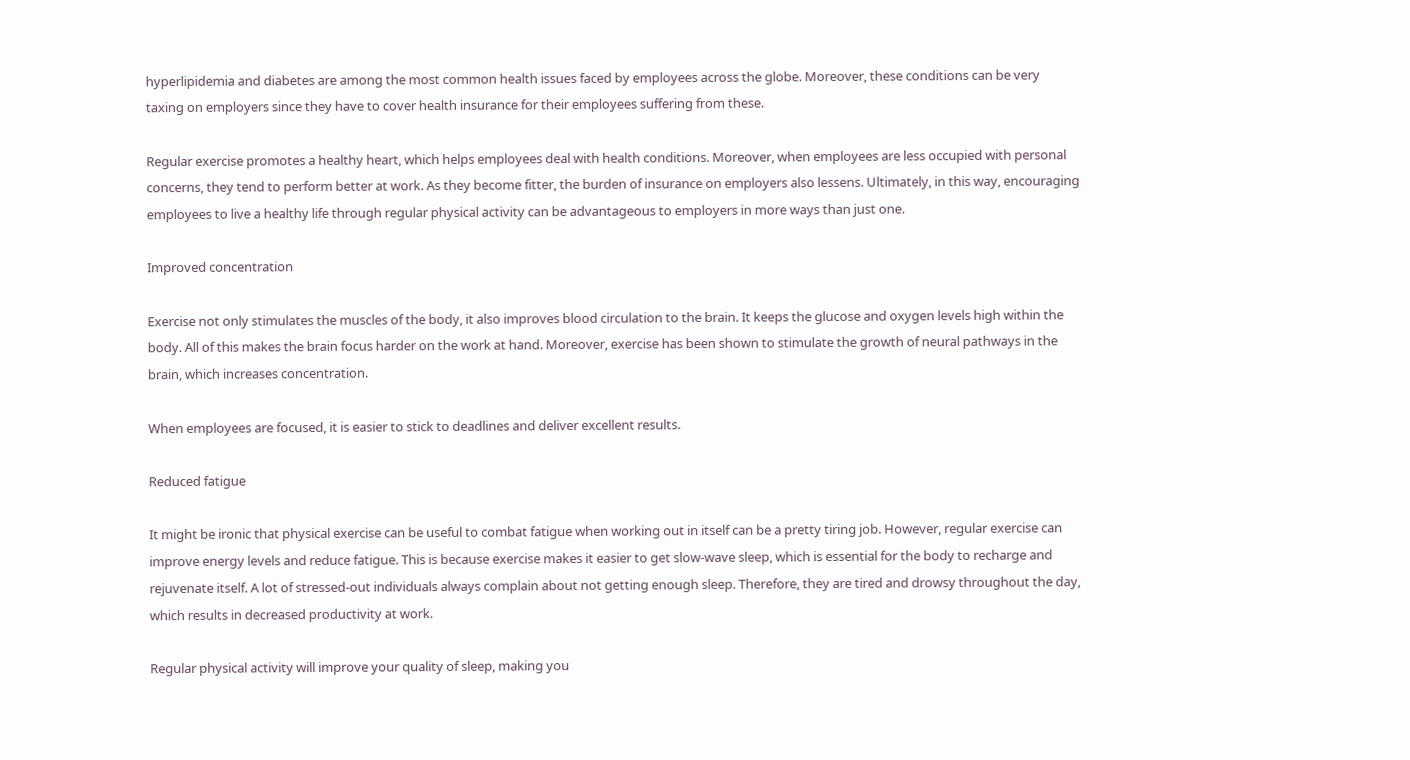hyperlipidemia and diabetes are among the most common health issues faced by employees across the globe. Moreover, these conditions can be very taxing on employers since they have to cover health insurance for their employees suffering from these.

Regular exercise promotes a healthy heart, which helps employees deal with health conditions. Moreover, when employees are less occupied with personal concerns, they tend to perform better at work. As they become fitter, the burden of insurance on employers also lessens. Ultimately, in this way, encouraging employees to live a healthy life through regular physical activity can be advantageous to employers in more ways than just one.

Improved concentration

Exercise not only stimulates the muscles of the body, it also improves blood circulation to the brain. It keeps the glucose and oxygen levels high within the body. All of this makes the brain focus harder on the work at hand. Moreover, exercise has been shown to stimulate the growth of neural pathways in the brain, which increases concentration.

When employees are focused, it is easier to stick to deadlines and deliver excellent results.

Reduced fatigue

It might be ironic that physical exercise can be useful to combat fatigue when working out in itself can be a pretty tiring job. However, regular exercise can improve energy levels and reduce fatigue. This is because exercise makes it easier to get slow-wave sleep, which is essential for the body to recharge and rejuvenate itself. A lot of stressed-out individuals always complain about not getting enough sleep. Therefore, they are tired and drowsy throughout the day, which results in decreased productivity at work.

Regular physical activity will improve your quality of sleep, making you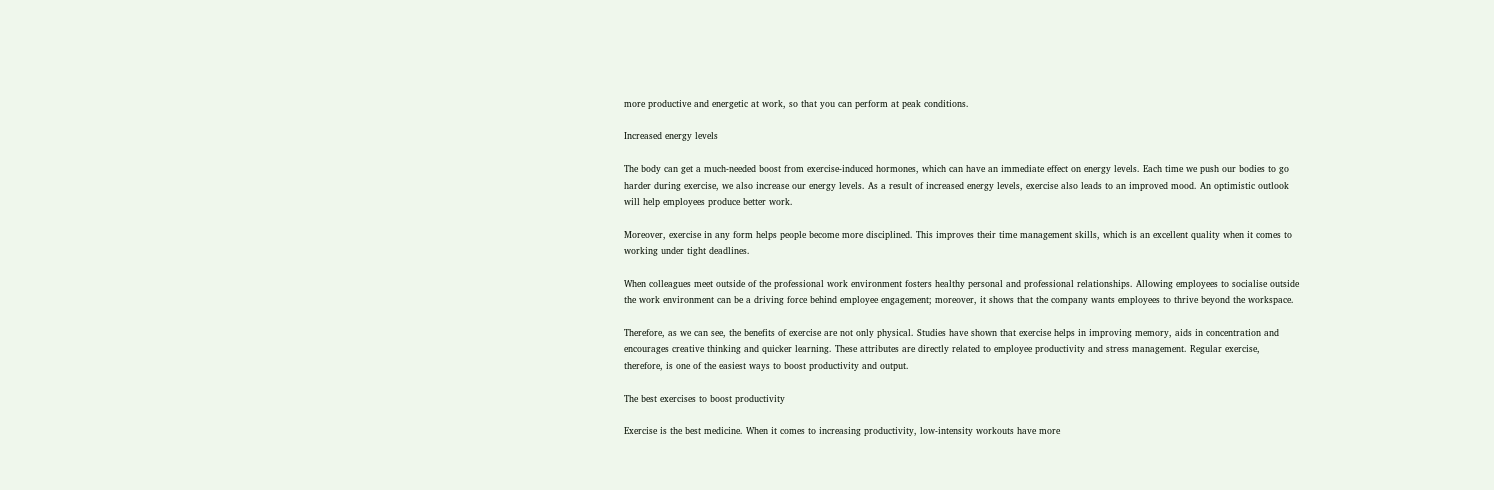more productive and energetic at work, so that you can perform at peak conditions.

Increased energy levels

The body can get a much-needed boost from exercise-induced hormones, which can have an immediate effect on energy levels. Each time we push our bodies to go harder during exercise, we also increase our energy levels. As a result of increased energy levels, exercise also leads to an improved mood. An optimistic outlook will help employees produce better work.

Moreover, exercise in any form helps people become more disciplined. This improves their time management skills, which is an excellent quality when it comes to working under tight deadlines.

When colleagues meet outside of the professional work environment fosters healthy personal and professional relationships. Allowing employees to socialise outside the work environment can be a driving force behind employee engagement; moreover, it shows that the company wants employees to thrive beyond the workspace.

Therefore, as we can see, the benefits of exercise are not only physical. Studies have shown that exercise helps in improving memory, aids in concentration and encourages creative thinking and quicker learning. These attributes are directly related to employee productivity and stress management. Regular exercise, therefore, is one of the easiest ways to boost productivity and output.

The best exercises to boost productivity

Exercise is the best medicine. When it comes to increasing productivity, low-intensity workouts have more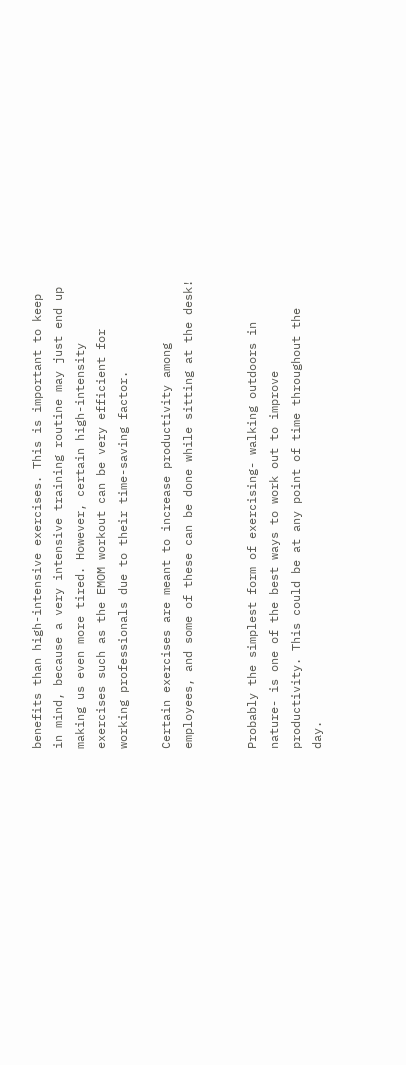benefits than high-intensive exercises. This is important to keep in mind, because a very intensive training routine may just end up making us even more tired. However, certain high-intensity exercises such as the EMOM workout can be very efficient for working professionals due to their time-saving factor.

Certain exercises are meant to increase productivity among employees, and some of these can be done while sitting at the desk!


Probably the simplest form of exercising- walking outdoors in nature- is one of the best ways to work out to improve productivity. This could be at any point of time throughout the day.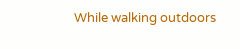While walking outdoors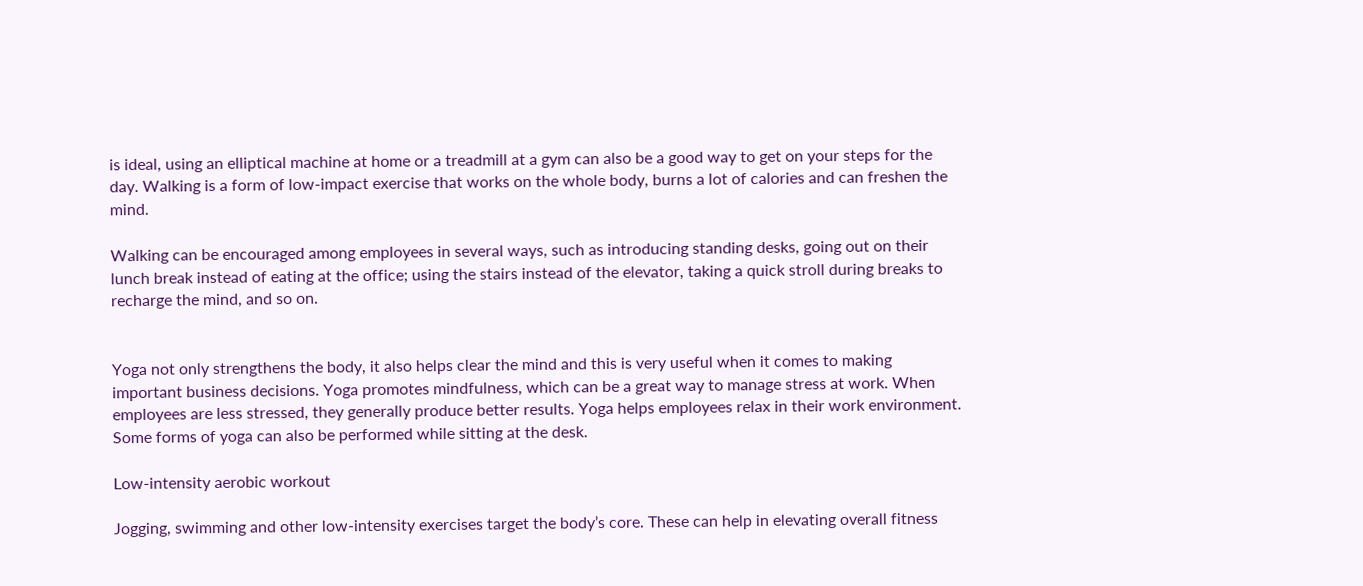is ideal, using an elliptical machine at home or a treadmill at a gym can also be a good way to get on your steps for the day. Walking is a form of low-impact exercise that works on the whole body, burns a lot of calories and can freshen the mind.

Walking can be encouraged among employees in several ways, such as introducing standing desks, going out on their lunch break instead of eating at the office; using the stairs instead of the elevator, taking a quick stroll during breaks to recharge the mind, and so on.


Yoga not only strengthens the body, it also helps clear the mind and this is very useful when it comes to making important business decisions. Yoga promotes mindfulness, which can be a great way to manage stress at work. When employees are less stressed, they generally produce better results. Yoga helps employees relax in their work environment. Some forms of yoga can also be performed while sitting at the desk.

Low-intensity aerobic workout

Jogging, swimming and other low-intensity exercises target the body’s core. These can help in elevating overall fitness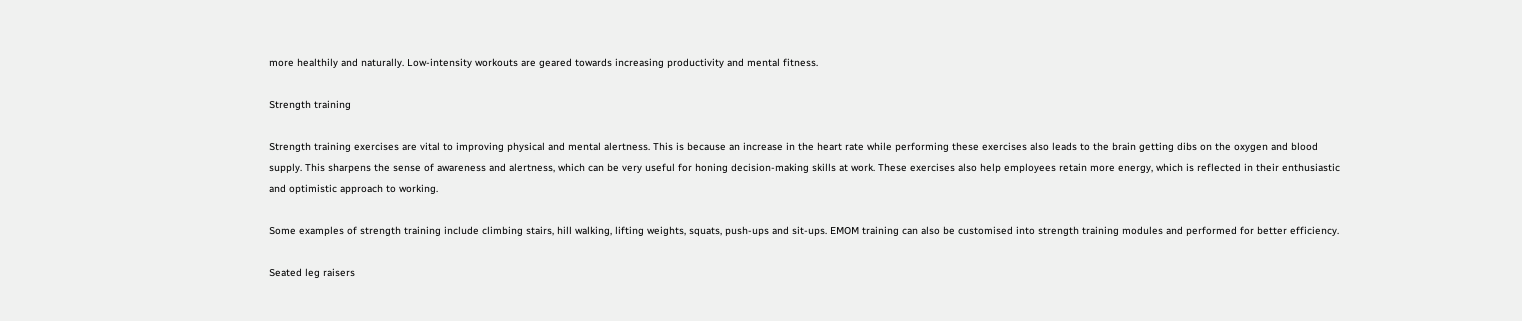more healthily and naturally. Low-intensity workouts are geared towards increasing productivity and mental fitness.

Strength training

Strength training exercises are vital to improving physical and mental alertness. This is because an increase in the heart rate while performing these exercises also leads to the brain getting dibs on the oxygen and blood supply. This sharpens the sense of awareness and alertness, which can be very useful for honing decision-making skills at work. These exercises also help employees retain more energy, which is reflected in their enthusiastic and optimistic approach to working.

Some examples of strength training include climbing stairs, hill walking, lifting weights, squats, push-ups and sit-ups. EMOM training can also be customised into strength training modules and performed for better efficiency.

Seated leg raisers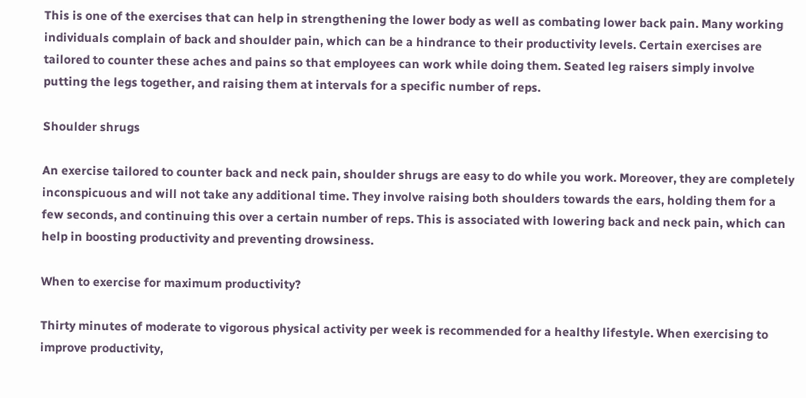This is one of the exercises that can help in strengthening the lower body as well as combating lower back pain. Many working individuals complain of back and shoulder pain, which can be a hindrance to their productivity levels. Certain exercises are tailored to counter these aches and pains so that employees can work while doing them. Seated leg raisers simply involve putting the legs together, and raising them at intervals for a specific number of reps.

Shoulder shrugs

An exercise tailored to counter back and neck pain, shoulder shrugs are easy to do while you work. Moreover, they are completely inconspicuous and will not take any additional time. They involve raising both shoulders towards the ears, holding them for a few seconds, and continuing this over a certain number of reps. This is associated with lowering back and neck pain, which can help in boosting productivity and preventing drowsiness.

When to exercise for maximum productivity?

Thirty minutes of moderate to vigorous physical activity per week is recommended for a healthy lifestyle. When exercising to improve productivity,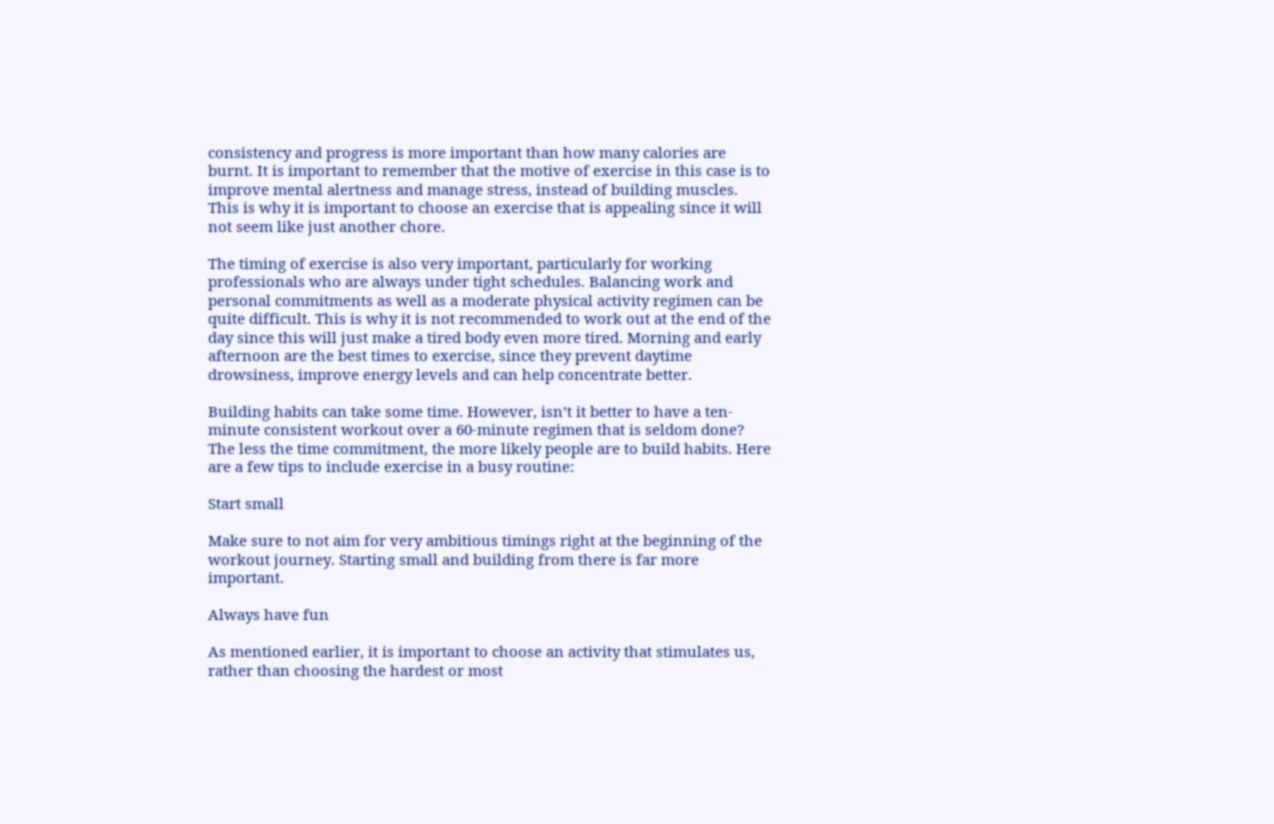consistency and progress is more important than how many calories are burnt. It is important to remember that the motive of exercise in this case is to improve mental alertness and manage stress, instead of building muscles. This is why it is important to choose an exercise that is appealing since it will not seem like just another chore.

The timing of exercise is also very important, particularly for working professionals who are always under tight schedules. Balancing work and personal commitments as well as a moderate physical activity regimen can be quite difficult. This is why it is not recommended to work out at the end of the day since this will just make a tired body even more tired. Morning and early afternoon are the best times to exercise, since they prevent daytime drowsiness, improve energy levels and can help concentrate better.

Building habits can take some time. However, isn’t it better to have a ten-minute consistent workout over a 60-minute regimen that is seldom done? The less the time commitment, the more likely people are to build habits. Here are a few tips to include exercise in a busy routine:

Start small

Make sure to not aim for very ambitious timings right at the beginning of the workout journey. Starting small and building from there is far more important.

Always have fun

As mentioned earlier, it is important to choose an activity that stimulates us, rather than choosing the hardest or most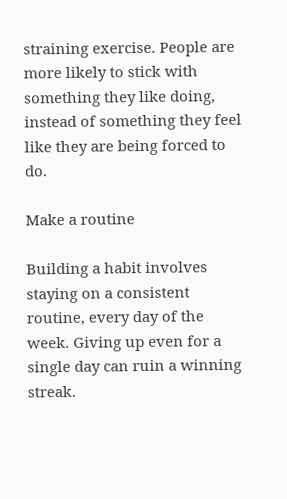straining exercise. People are more likely to stick with something they like doing, instead of something they feel like they are being forced to do.

Make a routine

Building a habit involves staying on a consistent routine, every day of the week. Giving up even for a single day can ruin a winning streak.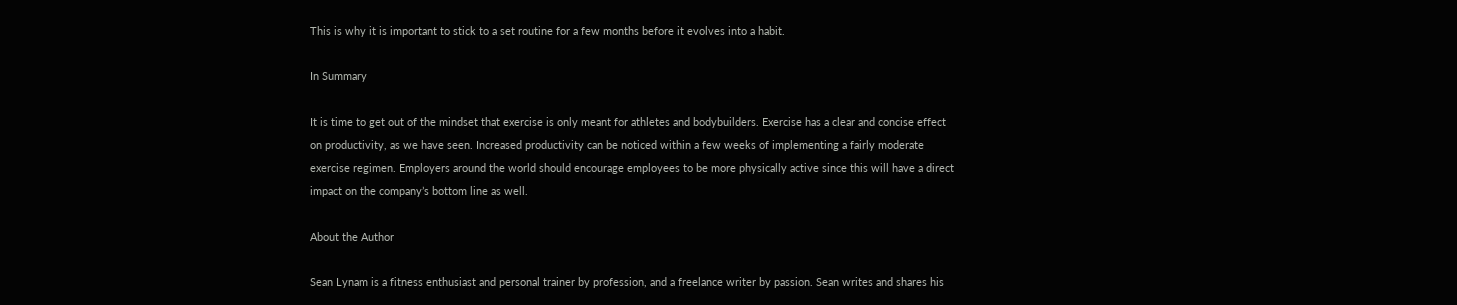This is why it is important to stick to a set routine for a few months before it evolves into a habit.

In Summary

It is time to get out of the mindset that exercise is only meant for athletes and bodybuilders. Exercise has a clear and concise effect on productivity, as we have seen. Increased productivity can be noticed within a few weeks of implementing a fairly moderate exercise regimen. Employers around the world should encourage employees to be more physically active since this will have a direct impact on the company’s bottom line as well.

About the Author

Sean Lynam is a fitness enthusiast and personal trainer by profession, and a freelance writer by passion. Sean writes and shares his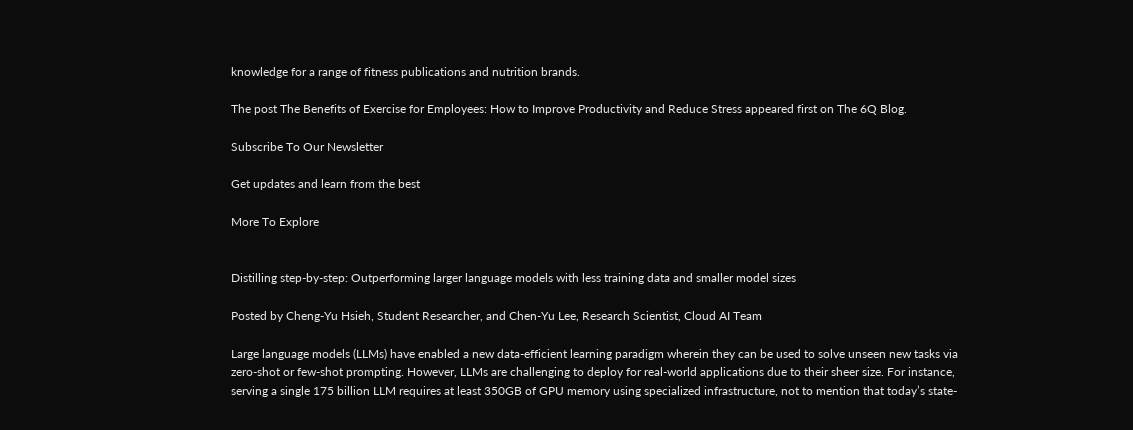knowledge for a range of fitness publications and nutrition brands.

The post The Benefits of Exercise for Employees: How to Improve Productivity and Reduce Stress appeared first on The 6Q Blog.

Subscribe To Our Newsletter

Get updates and learn from the best

More To Explore


Distilling step-by-step: Outperforming larger language models with less training data and smaller model sizes

Posted by Cheng-Yu Hsieh, Student Researcher, and Chen-Yu Lee, Research Scientist, Cloud AI Team

Large language models (LLMs) have enabled a new data-efficient learning paradigm wherein they can be used to solve unseen new tasks via zero-shot or few-shot prompting. However, LLMs are challenging to deploy for real-world applications due to their sheer size. For instance, serving a single 175 billion LLM requires at least 350GB of GPU memory using specialized infrastructure, not to mention that today’s state-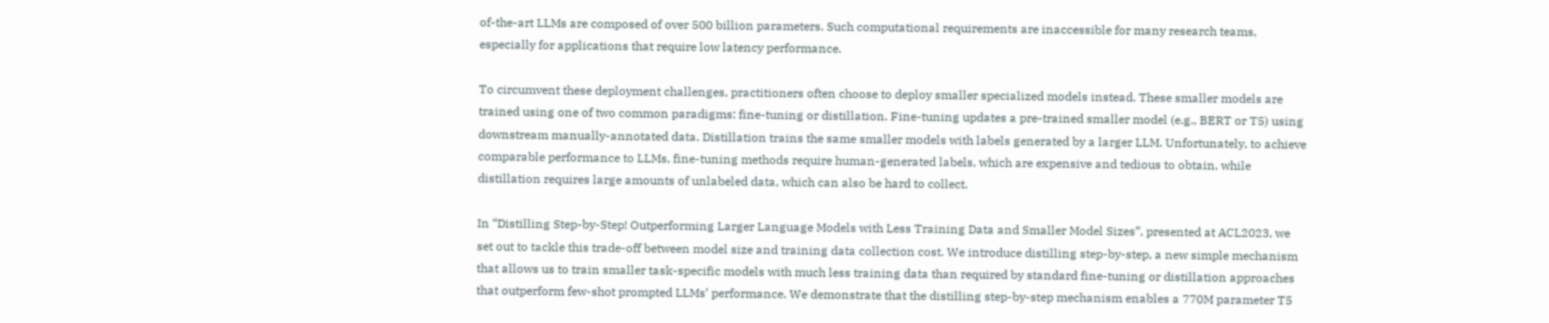of-the-art LLMs are composed of over 500 billion parameters. Such computational requirements are inaccessible for many research teams, especially for applications that require low latency performance.

To circumvent these deployment challenges, practitioners often choose to deploy smaller specialized models instead. These smaller models are trained using one of two common paradigms: fine-tuning or distillation. Fine-tuning updates a pre-trained smaller model (e.g., BERT or T5) using downstream manually-annotated data. Distillation trains the same smaller models with labels generated by a larger LLM. Unfortunately, to achieve comparable performance to LLMs, fine-tuning methods require human-generated labels, which are expensive and tedious to obtain, while distillation requires large amounts of unlabeled data, which can also be hard to collect.

In “Distilling Step-by-Step! Outperforming Larger Language Models with Less Training Data and Smaller Model Sizes”, presented at ACL2023, we set out to tackle this trade-off between model size and training data collection cost. We introduce distilling step-by-step, a new simple mechanism that allows us to train smaller task-specific models with much less training data than required by standard fine-tuning or distillation approaches that outperform few-shot prompted LLMs’ performance. We demonstrate that the distilling step-by-step mechanism enables a 770M parameter T5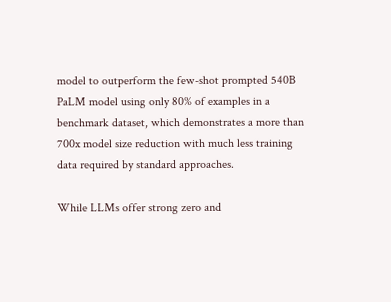model to outperform the few-shot prompted 540B PaLM model using only 80% of examples in a benchmark dataset, which demonstrates a more than 700x model size reduction with much less training data required by standard approaches.

While LLMs offer strong zero and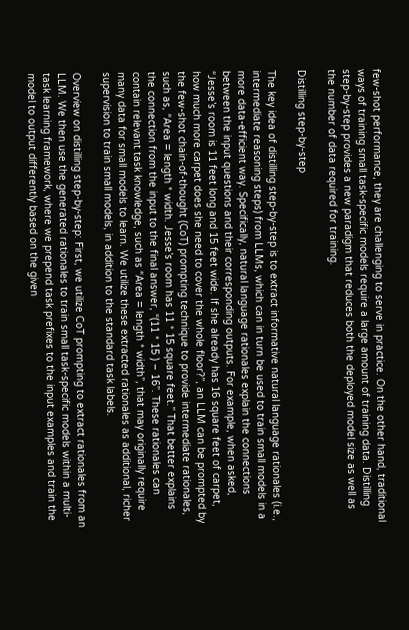few-shot performance, they are challenging to serve in practice. On the other hand, traditional ways of training small task-specific models require a large amount of training data. Distilling step-by-step provides a new paradigm that reduces both the deployed model size as well as the number of data required for training.

Distilling step-by-step

The key idea of distilling step-by-step is to extract informative natural language rationales (i.e., intermediate reasoning steps) from LLMs, which can in turn be used to train small models in a more data-efficient way. Specifically, natural language rationales explain the connections between the input questions and their corresponding outputs. For example, when asked, “Jesse’s room is 11 feet long and 15 feet wide. If she already has 16 square feet of carpet, how much more carpet does she need to cover the whole floor?”, an LLM can be prompted by the few-shot chain-of-thought (CoT) prompting technique to provide intermediate rationales, such as, “Area = length * width. Jesse’s room has 11 * 15 square feet.” That better explains the connection from the input to the final answer, “(11 * 15 ) – 16”. These rationales can contain relevant task knowledge, such as “Area = length * width”, that may originally require many data for small models to learn. We utilize these extracted rationales as additional, richer supervision to train small models, in addition to the standard task labels.

Overview on distilling step-by-step: First, we utilize CoT prompting to extract rationales from an LLM. We then use the generated rationales to train small task-specific models within a multi-task learning framework, where we prepend task prefixes to the input examples and train the model to output differently based on the given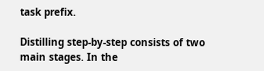task prefix.

Distilling step-by-step consists of two main stages. In the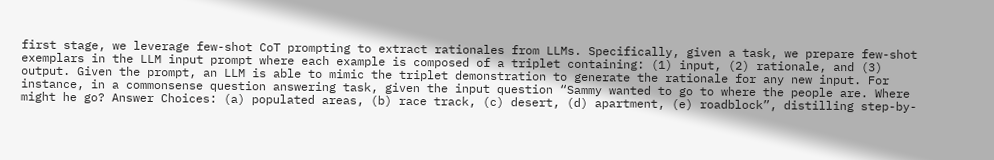first stage, we leverage few-shot CoT prompting to extract rationales from LLMs. Specifically, given a task, we prepare few-shot exemplars in the LLM input prompt where each example is composed of a triplet containing: (1) input, (2) rationale, and (3) output. Given the prompt, an LLM is able to mimic the triplet demonstration to generate the rationale for any new input. For instance, in a commonsense question answering task, given the input question “Sammy wanted to go to where the people are. Where might he go? Answer Choices: (a) populated areas, (b) race track, (c) desert, (d) apartment, (e) roadblock”, distilling step-by-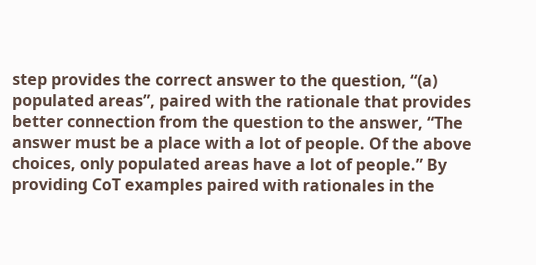step provides the correct answer to the question, “(a) populated areas”, paired with the rationale that provides better connection from the question to the answer, “The answer must be a place with a lot of people. Of the above choices, only populated areas have a lot of people.” By providing CoT examples paired with rationales in the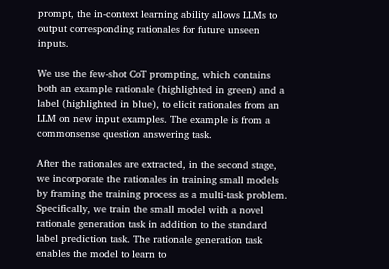prompt, the in-context learning ability allows LLMs to output corresponding rationales for future unseen inputs.

We use the few-shot CoT prompting, which contains both an example rationale (highlighted in green) and a label (highlighted in blue), to elicit rationales from an LLM on new input examples. The example is from a commonsense question answering task.

After the rationales are extracted, in the second stage, we incorporate the rationales in training small models by framing the training process as a multi-task problem. Specifically, we train the small model with a novel rationale generation task in addition to the standard label prediction task. The rationale generation task enables the model to learn to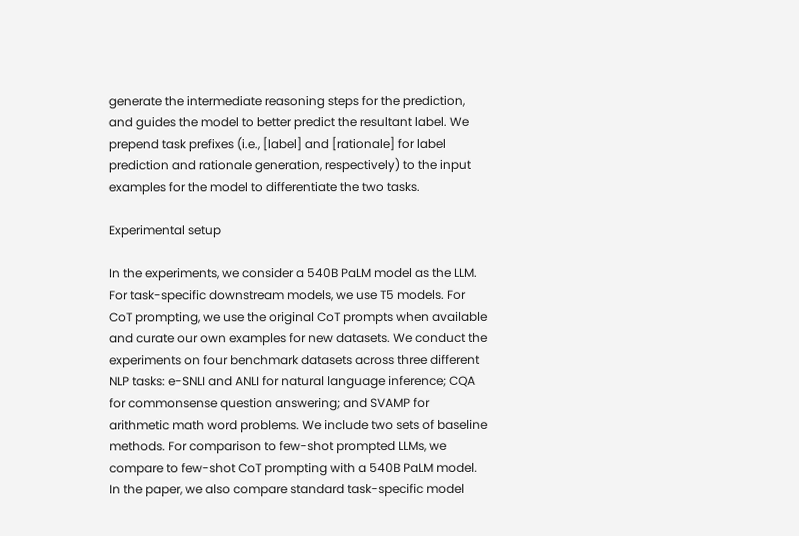generate the intermediate reasoning steps for the prediction, and guides the model to better predict the resultant label. We prepend task prefixes (i.e., [label] and [rationale] for label prediction and rationale generation, respectively) to the input examples for the model to differentiate the two tasks.

Experimental setup

In the experiments, we consider a 540B PaLM model as the LLM. For task-specific downstream models, we use T5 models. For CoT prompting, we use the original CoT prompts when available and curate our own examples for new datasets. We conduct the experiments on four benchmark datasets across three different NLP tasks: e-SNLI and ANLI for natural language inference; CQA for commonsense question answering; and SVAMP for arithmetic math word problems. We include two sets of baseline methods. For comparison to few-shot prompted LLMs, we compare to few-shot CoT prompting with a 540B PaLM model. In the paper, we also compare standard task-specific model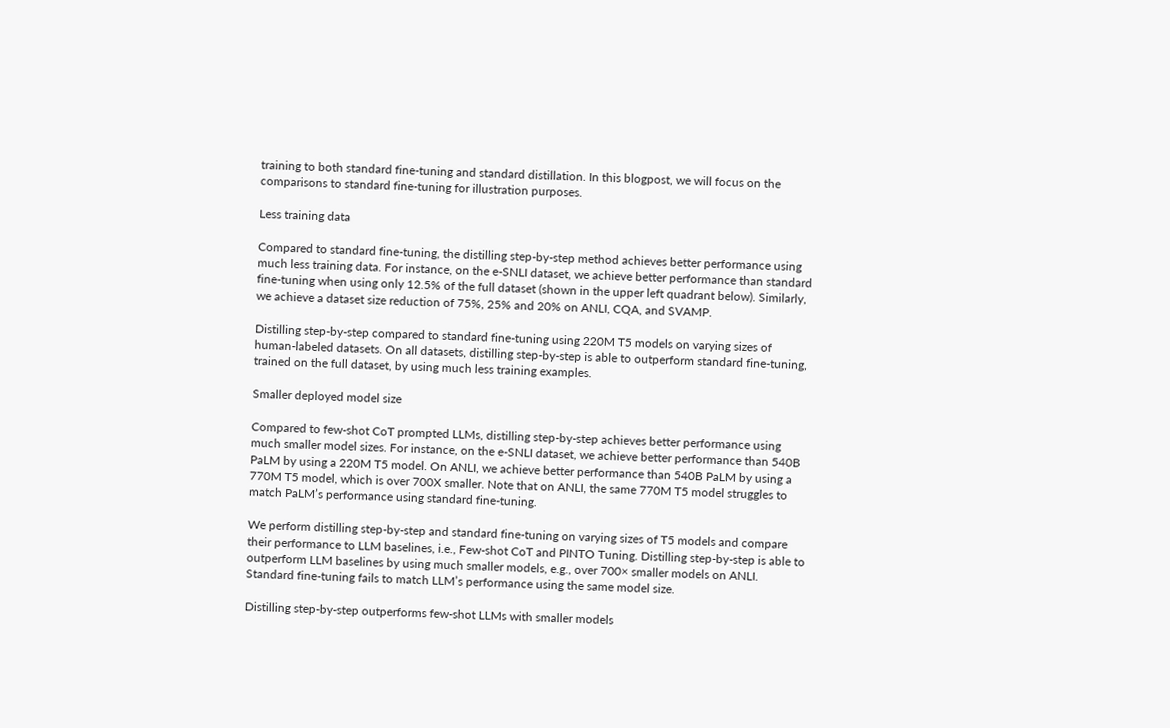training to both standard fine-tuning and standard distillation. In this blogpost, we will focus on the comparisons to standard fine-tuning for illustration purposes.

Less training data

Compared to standard fine-tuning, the distilling step-by-step method achieves better performance using much less training data. For instance, on the e-SNLI dataset, we achieve better performance than standard fine-tuning when using only 12.5% of the full dataset (shown in the upper left quadrant below). Similarly, we achieve a dataset size reduction of 75%, 25% and 20% on ANLI, CQA, and SVAMP.

Distilling step-by-step compared to standard fine-tuning using 220M T5 models on varying sizes of human-labeled datasets. On all datasets, distilling step-by-step is able to outperform standard fine-tuning, trained on the full dataset, by using much less training examples.

Smaller deployed model size

Compared to few-shot CoT prompted LLMs, distilling step-by-step achieves better performance using much smaller model sizes. For instance, on the e-SNLI dataset, we achieve better performance than 540B PaLM by using a 220M T5 model. On ANLI, we achieve better performance than 540B PaLM by using a 770M T5 model, which is over 700X smaller. Note that on ANLI, the same 770M T5 model struggles to match PaLM’s performance using standard fine-tuning.

We perform distilling step-by-step and standard fine-tuning on varying sizes of T5 models and compare their performance to LLM baselines, i.e., Few-shot CoT and PINTO Tuning. Distilling step-by-step is able to outperform LLM baselines by using much smaller models, e.g., over 700× smaller models on ANLI. Standard fine-tuning fails to match LLM’s performance using the same model size.

Distilling step-by-step outperforms few-shot LLMs with smaller models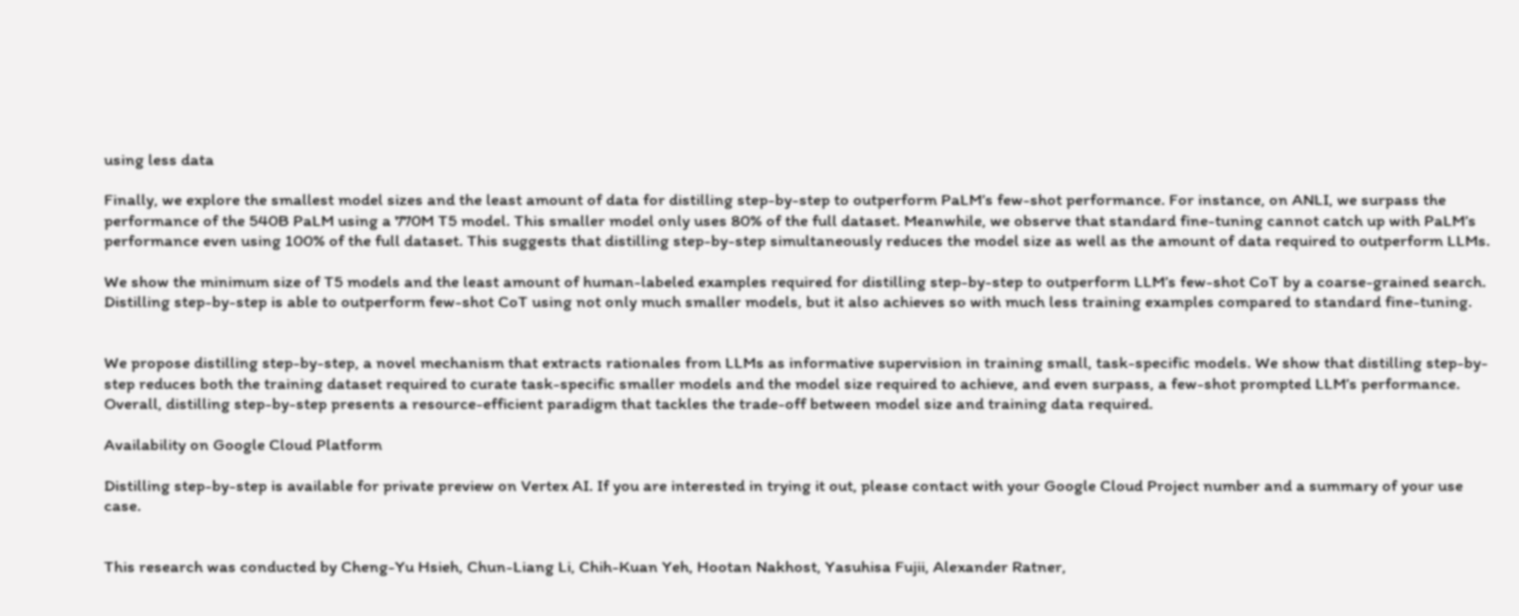using less data

Finally, we explore the smallest model sizes and the least amount of data for distilling step-by-step to outperform PaLM’s few-shot performance. For instance, on ANLI, we surpass the performance of the 540B PaLM using a 770M T5 model. This smaller model only uses 80% of the full dataset. Meanwhile, we observe that standard fine-tuning cannot catch up with PaLM’s performance even using 100% of the full dataset. This suggests that distilling step-by-step simultaneously reduces the model size as well as the amount of data required to outperform LLMs.

We show the minimum size of T5 models and the least amount of human-labeled examples required for distilling step-by-step to outperform LLM’s few-shot CoT by a coarse-grained search. Distilling step-by-step is able to outperform few-shot CoT using not only much smaller models, but it also achieves so with much less training examples compared to standard fine-tuning.


We propose distilling step-by-step, a novel mechanism that extracts rationales from LLMs as informative supervision in training small, task-specific models. We show that distilling step-by-step reduces both the training dataset required to curate task-specific smaller models and the model size required to achieve, and even surpass, a few-shot prompted LLM’s performance. Overall, distilling step-by-step presents a resource-efficient paradigm that tackles the trade-off between model size and training data required.

Availability on Google Cloud Platform

Distilling step-by-step is available for private preview on Vertex AI. If you are interested in trying it out, please contact with your Google Cloud Project number and a summary of your use case.


This research was conducted by Cheng-Yu Hsieh, Chun-Liang Li, Chih-Kuan Yeh, Hootan Nakhost, Yasuhisa Fujii, Alexander Ratner,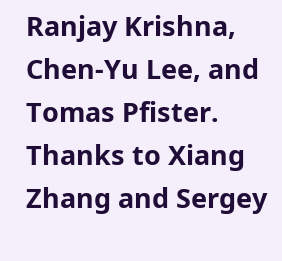Ranjay Krishna, Chen-Yu Lee, and Tomas Pfister. Thanks to Xiang Zhang and Sergey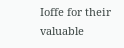Ioffe for their valuable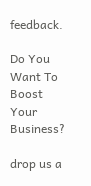feedback.

Do You Want To Boost Your Business?

drop us a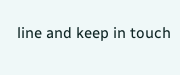line and keep in touch